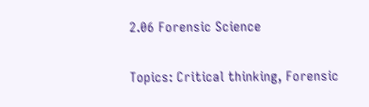2.06 Forensic Science

Topics: Critical thinking, Forensic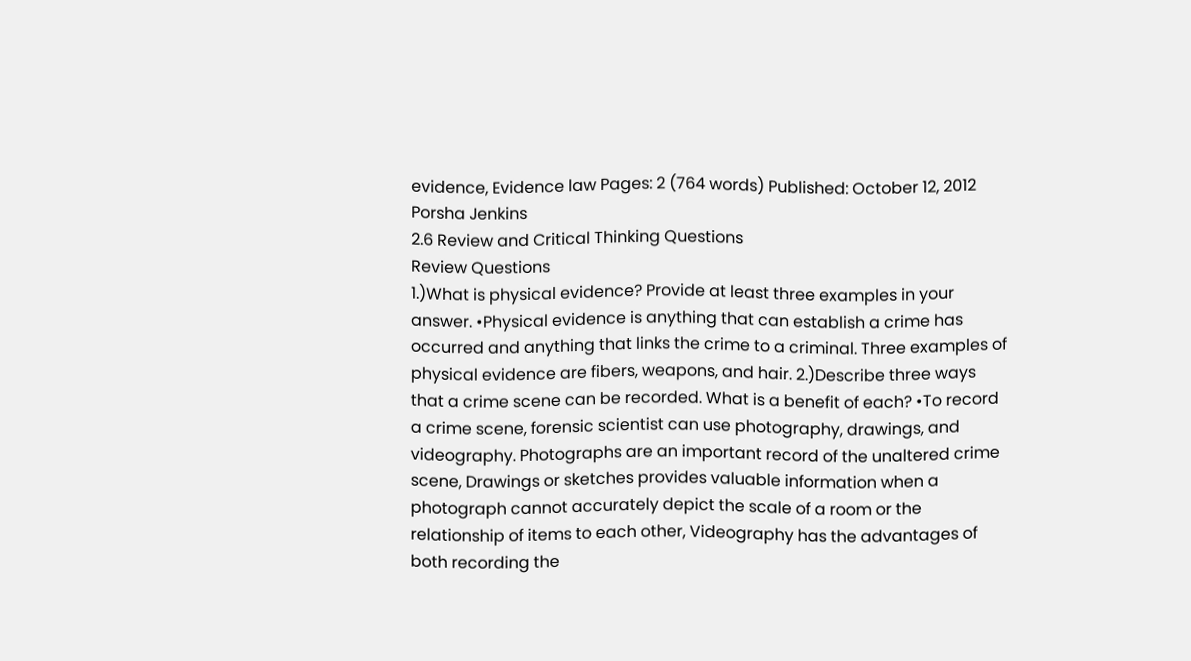evidence, Evidence law Pages: 2 (764 words) Published: October 12, 2012
Porsha Jenkins
2.6 Review and Critical Thinking Questions
Review Questions
1.)What is physical evidence? Provide at least three examples in your answer. •Physical evidence is anything that can establish a crime has occurred and anything that links the crime to a criminal. Three examples of physical evidence are fibers, weapons, and hair. 2.)Describe three ways that a crime scene can be recorded. What is a benefit of each? •To record a crime scene, forensic scientist can use photography, drawings, and videography. Photographs are an important record of the unaltered crime scene, Drawings or sketches provides valuable information when a photograph cannot accurately depict the scale of a room or the relationship of items to each other, Videography has the advantages of both recording the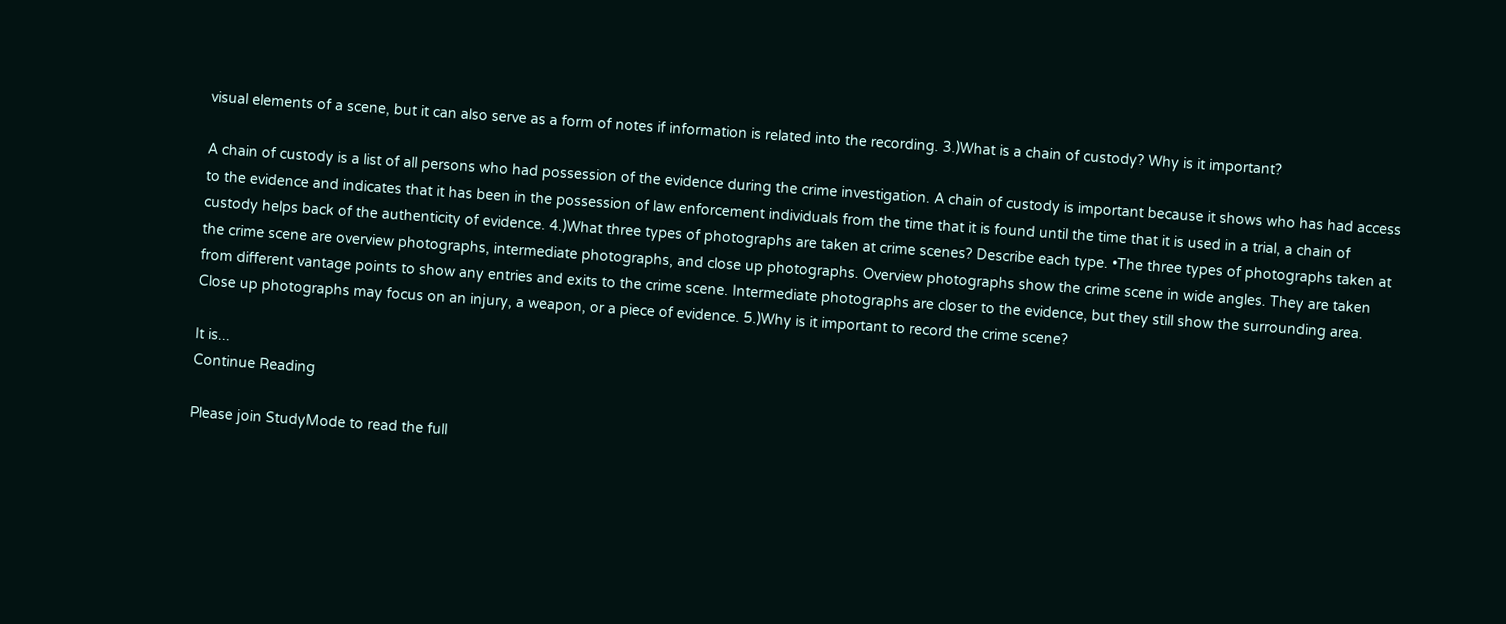visual elements of a scene, but it can also serve as a form of notes if information is related into the recording. 3.)What is a chain of custody? Why is it important?

A chain of custody is a list of all persons who had possession of the evidence during the crime investigation. A chain of custody is important because it shows who has had access to the evidence and indicates that it has been in the possession of law enforcement individuals from the time that it is found until the time that it is used in a trial, a chain of custody helps back of the authenticity of evidence. 4.)What three types of photographs are taken at crime scenes? Describe each type. •The three types of photographs taken at the crime scene are overview photographs, intermediate photographs, and close up photographs. Overview photographs show the crime scene in wide angles. They are taken from different vantage points to show any entries and exits to the crime scene. Intermediate photographs are closer to the evidence, but they still show the surrounding area. Close up photographs may focus on an injury, a weapon, or a piece of evidence. 5.)Why is it important to record the crime scene?

It is...
Continue Reading

Please join StudyMode to read the full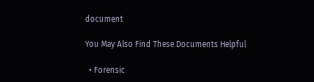document

You May Also Find These Documents Helpful

  • Forensic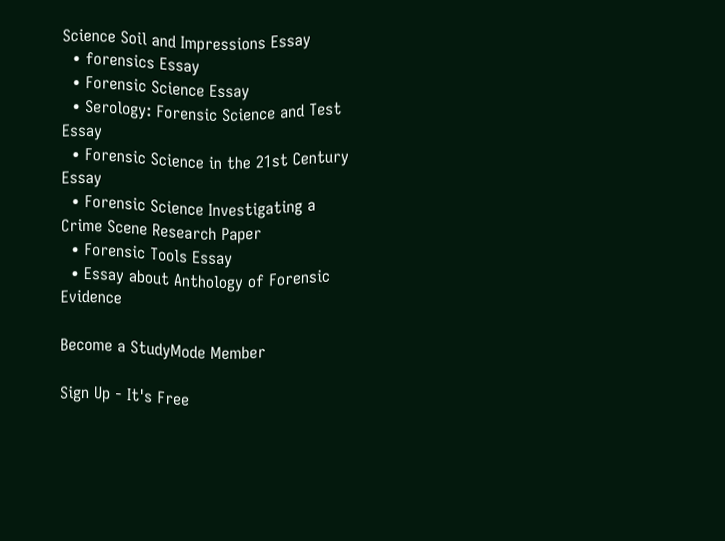Science Soil and Impressions Essay
  • forensics Essay
  • Forensic Science Essay
  • Serology: Forensic Science and Test Essay
  • Forensic Science in the 21st Century Essay
  • Forensic Science Investigating a Crime Scene Research Paper
  • Forensic Tools Essay
  • Essay about Anthology of Forensic Evidence

Become a StudyMode Member

Sign Up - It's Free